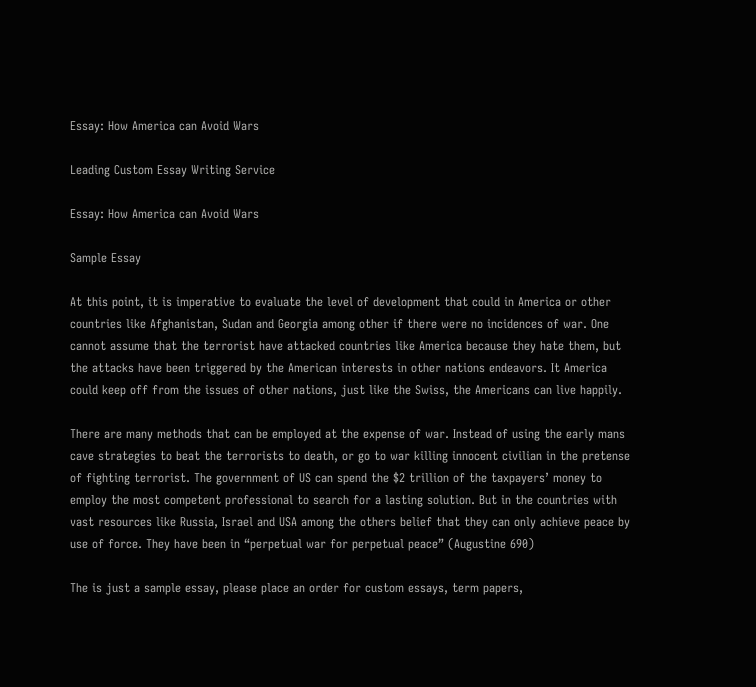Essay: How America can Avoid Wars

Leading Custom Essay Writing Service

Essay: How America can Avoid Wars

Sample Essay

At this point, it is imperative to evaluate the level of development that could in America or other countries like Afghanistan, Sudan and Georgia among other if there were no incidences of war. One cannot assume that the terrorist have attacked countries like America because they hate them, but the attacks have been triggered by the American interests in other nations endeavors. It America could keep off from the issues of other nations, just like the Swiss, the Americans can live happily.

There are many methods that can be employed at the expense of war. Instead of using the early mans cave strategies to beat the terrorists to death, or go to war killing innocent civilian in the pretense of fighting terrorist. The government of US can spend the $2 trillion of the taxpayers’ money to employ the most competent professional to search for a lasting solution. But in the countries with vast resources like Russia, Israel and USA among the others belief that they can only achieve peace by use of force. They have been in “perpetual war for perpetual peace” (Augustine 690)

The is just a sample essay, please place an order for custom essays, term papers,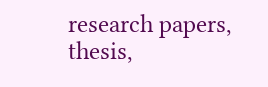research papers, thesis,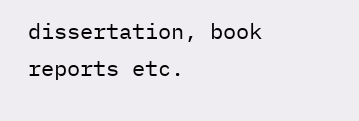dissertation, book reports etc.